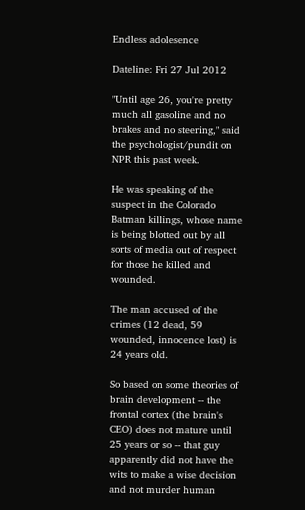Endless adolesence

Dateline: Fri 27 Jul 2012

"Until age 26, you're pretty much all gasoline and no brakes and no steering," said the psychologist/pundit on NPR this past week.

He was speaking of the suspect in the Colorado Batman killings, whose name is being blotted out by all sorts of media out of respect for those he killed and wounded.

The man accused of the crimes (12 dead, 59 wounded, innocence lost) is 24 years old.

So based on some theories of brain development -- the frontal cortex (the brain's CEO) does not mature until 25 years or so -- that guy apparently did not have the wits to make a wise decision and not murder human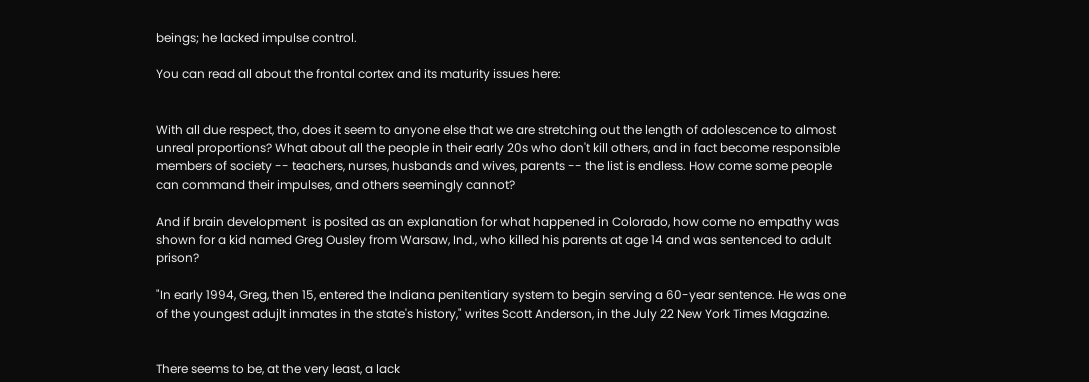beings; he lacked impulse control.

You can read all about the frontal cortex and its maturity issues here:


With all due respect, tho, does it seem to anyone else that we are stretching out the length of adolescence to almost unreal proportions? What about all the people in their early 20s who don't kill others, and in fact become responsible members of society -- teachers, nurses, husbands and wives, parents -- the list is endless. How come some people can command their impulses, and others seemingly cannot?

And if brain development  is posited as an explanation for what happened in Colorado, how come no empathy was shown for a kid named Greg Ousley from Warsaw, Ind., who killed his parents at age 14 and was sentenced to adult prison?

"In early 1994, Greg, then 15, entered the Indiana penitentiary system to begin serving a 60-year sentence. He was one of the youngest adujlt inmates in the state's history," writes Scott Anderson, in the July 22 New York Times Magazine.


There seems to be, at the very least, a lack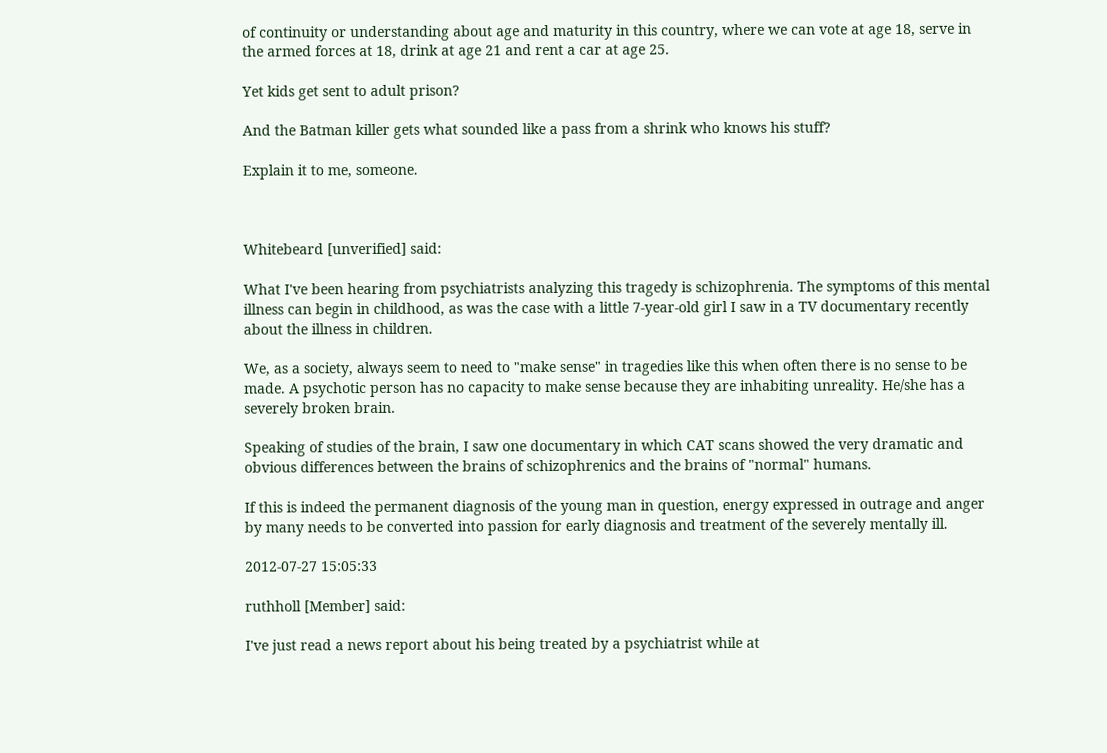of continuity or understanding about age and maturity in this country, where we can vote at age 18, serve in the armed forces at 18, drink at age 21 and rent a car at age 25.

Yet kids get sent to adult prison?

And the Batman killer gets what sounded like a pass from a shrink who knows his stuff?

Explain it to me, someone.



Whitebeard [unverified] said:

What I've been hearing from psychiatrists analyzing this tragedy is schizophrenia. The symptoms of this mental illness can begin in childhood, as was the case with a little 7-year-old girl I saw in a TV documentary recently about the illness in children.

We, as a society, always seem to need to "make sense" in tragedies like this when often there is no sense to be made. A psychotic person has no capacity to make sense because they are inhabiting unreality. He/she has a severely broken brain.

Speaking of studies of the brain, I saw one documentary in which CAT scans showed the very dramatic and obvious differences between the brains of schizophrenics and the brains of "normal" humans.

If this is indeed the permanent diagnosis of the young man in question, energy expressed in outrage and anger by many needs to be converted into passion for early diagnosis and treatment of the severely mentally ill.

2012-07-27 15:05:33

ruthholl [Member] said:

I've just read a news report about his being treated by a psychiatrist while at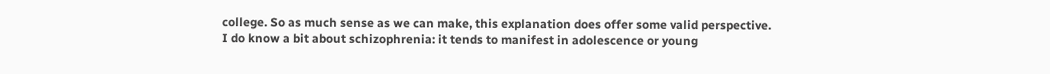college. So as much sense as we can make, this explanation does offer some valid perspective.
I do know a bit about schizophrenia: it tends to manifest in adolescence or young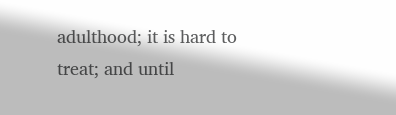adulthood; it is hard to treat; and until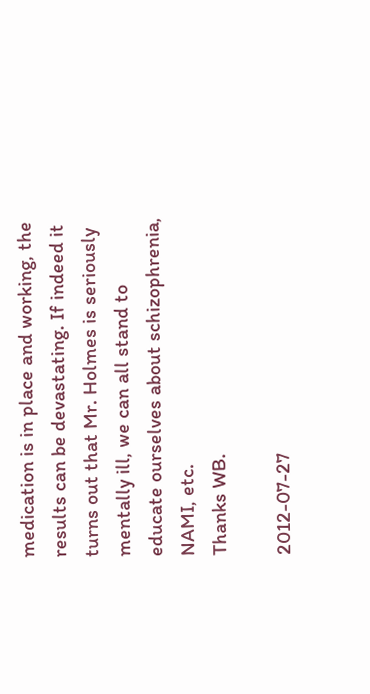medication is in place and working, the results can be devastating. If indeed it turns out that Mr. Holmes is seriously mentally ill, we can all stand to educate ourselves about schizophrenia, NAMI, etc.
Thanks WB.

2012-07-27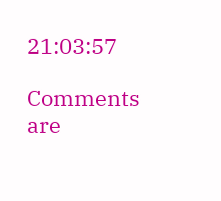21:03:57

Comments are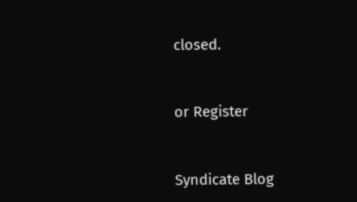closed.


or Register


Syndicate Blog